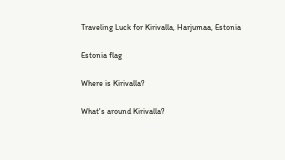Traveling Luck for Kirivalla, Harjumaa, Estonia

Estonia flag

Where is Kirivalla?

What's around Kirivalla?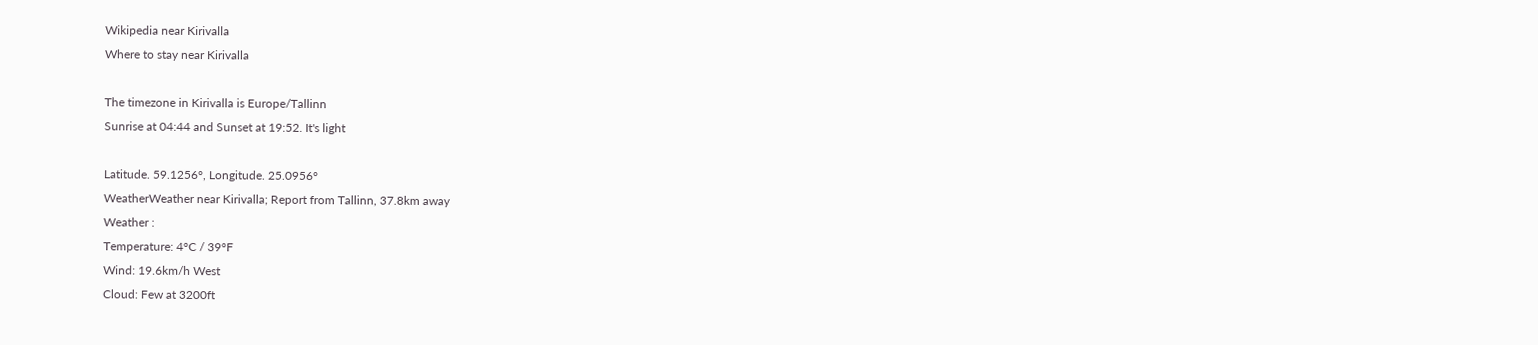Wikipedia near Kirivalla
Where to stay near Kirivalla

The timezone in Kirivalla is Europe/Tallinn
Sunrise at 04:44 and Sunset at 19:52. It's light

Latitude. 59.1256°, Longitude. 25.0956°
WeatherWeather near Kirivalla; Report from Tallinn, 37.8km away
Weather :
Temperature: 4°C / 39°F
Wind: 19.6km/h West
Cloud: Few at 3200ft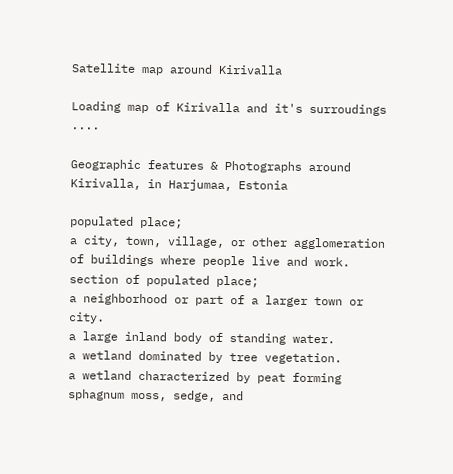Satellite map around Kirivalla

Loading map of Kirivalla and it's surroudings ....

Geographic features & Photographs around Kirivalla, in Harjumaa, Estonia

populated place;
a city, town, village, or other agglomeration of buildings where people live and work.
section of populated place;
a neighborhood or part of a larger town or city.
a large inland body of standing water.
a wetland dominated by tree vegetation.
a wetland characterized by peat forming sphagnum moss, sedge, and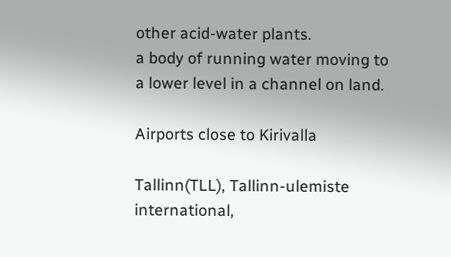other acid-water plants.
a body of running water moving to a lower level in a channel on land.

Airports close to Kirivalla

Tallinn(TLL), Tallinn-ulemiste international,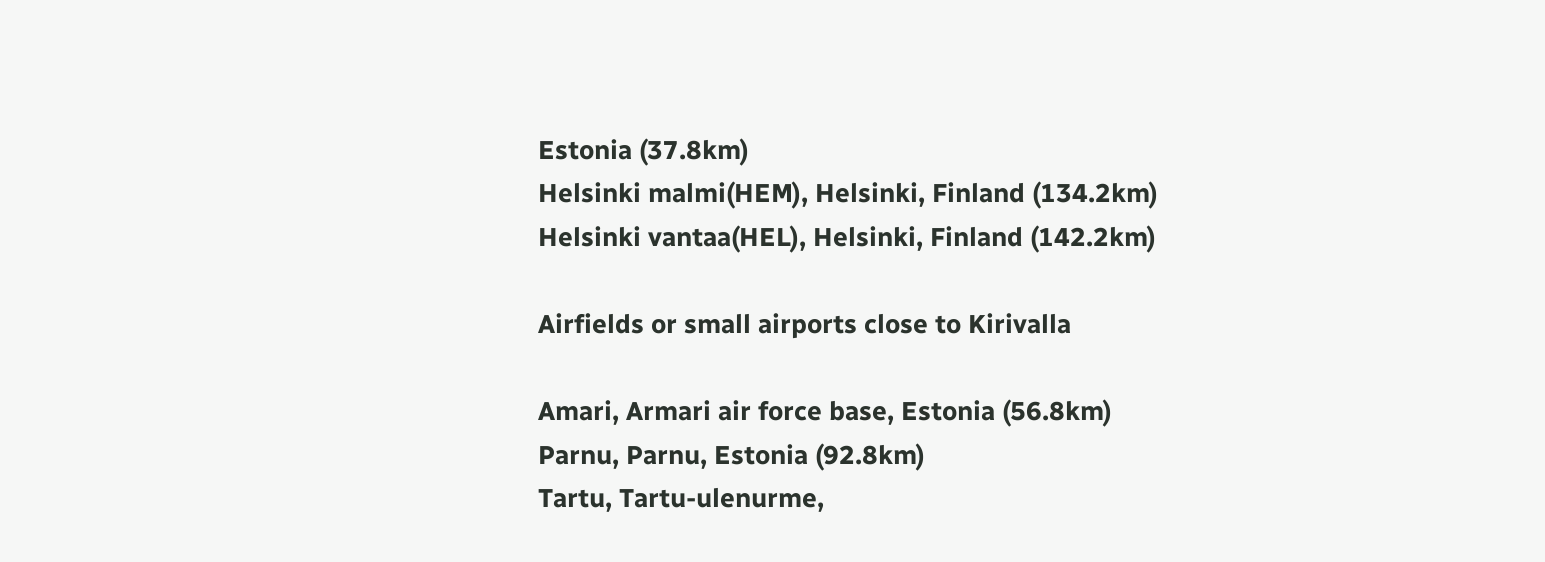Estonia (37.8km)
Helsinki malmi(HEM), Helsinki, Finland (134.2km)
Helsinki vantaa(HEL), Helsinki, Finland (142.2km)

Airfields or small airports close to Kirivalla

Amari, Armari air force base, Estonia (56.8km)
Parnu, Parnu, Estonia (92.8km)
Tartu, Tartu-ulenurme,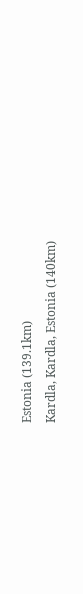Estonia (139.1km)
Kardla, Kardla, Estonia (140km)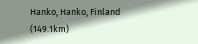Hanko, Hanko, Finland (149.1km)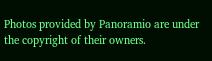Photos provided by Panoramio are under the copyright of their owners.